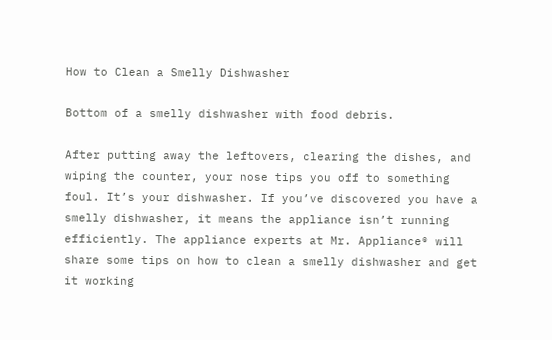How to Clean a Smelly Dishwasher

Bottom of a smelly dishwasher with food debris.

After putting away the leftovers, clearing the dishes, and wiping the counter, your nose tips you off to something foul. It’s your dishwasher. If you’ve discovered you have a smelly dishwasher, it means the appliance isn’t running efficiently. The appliance experts at Mr. Appliance® will share some tips on how to clean a smelly dishwasher and get it working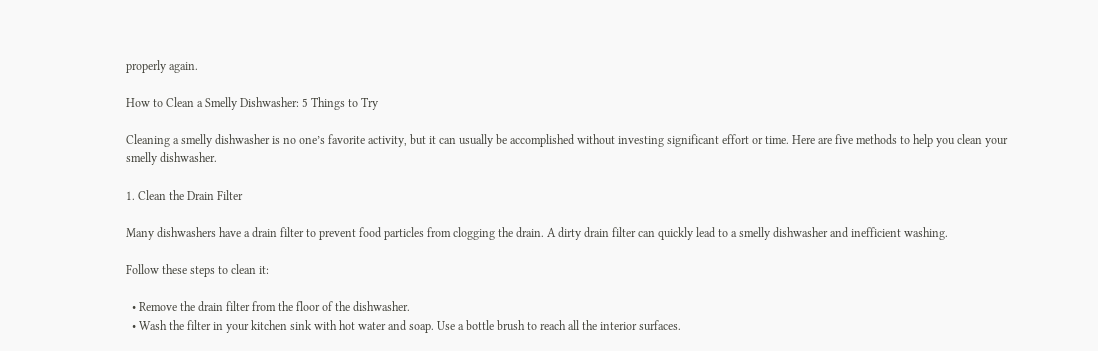properly again.

How to Clean a Smelly Dishwasher: 5 Things to Try

Cleaning a smelly dishwasher is no one’s favorite activity, but it can usually be accomplished without investing significant effort or time. Here are five methods to help you clean your smelly dishwasher.

1. Clean the Drain Filter

Many dishwashers have a drain filter to prevent food particles from clogging the drain. A dirty drain filter can quickly lead to a smelly dishwasher and inefficient washing.

Follow these steps to clean it:

  • Remove the drain filter from the floor of the dishwasher.
  • Wash the filter in your kitchen sink with hot water and soap. Use a bottle brush to reach all the interior surfaces.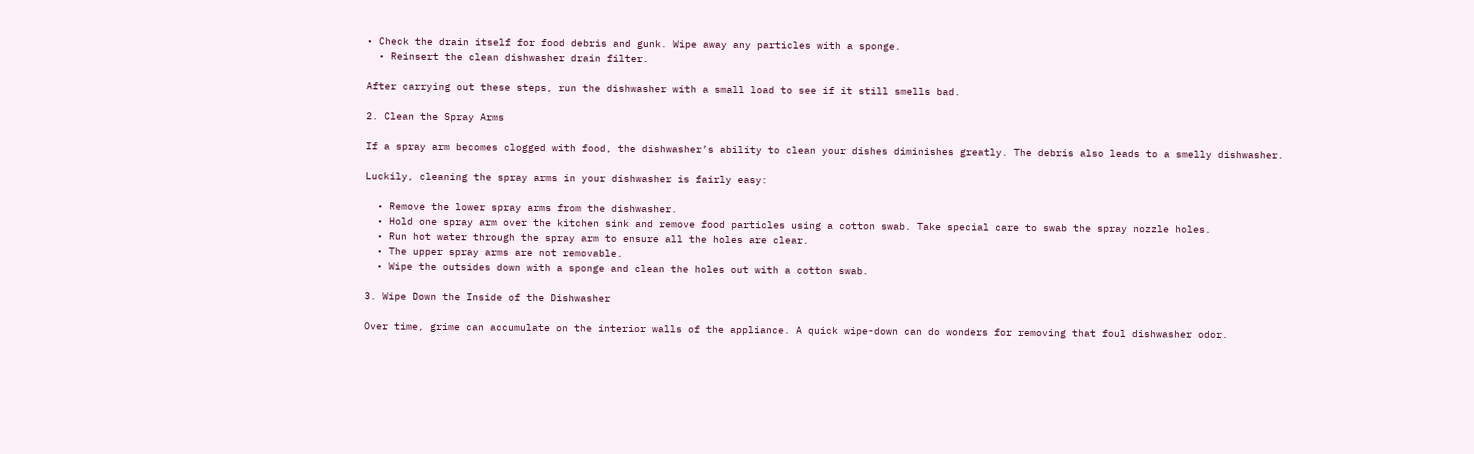• Check the drain itself for food debris and gunk. Wipe away any particles with a sponge.
  • Reinsert the clean dishwasher drain filter.

After carrying out these steps, run the dishwasher with a small load to see if it still smells bad.

2. Clean the Spray Arms

If a spray arm becomes clogged with food, the dishwasher’s ability to clean your dishes diminishes greatly. The debris also leads to a smelly dishwasher.

Luckily, cleaning the spray arms in your dishwasher is fairly easy:

  • Remove the lower spray arms from the dishwasher.
  • Hold one spray arm over the kitchen sink and remove food particles using a cotton swab. Take special care to swab the spray nozzle holes.
  • Run hot water through the spray arm to ensure all the holes are clear.
  • The upper spray arms are not removable.
  • Wipe the outsides down with a sponge and clean the holes out with a cotton swab.

3. Wipe Down the Inside of the Dishwasher

Over time, grime can accumulate on the interior walls of the appliance. A quick wipe-down can do wonders for removing that foul dishwasher odor.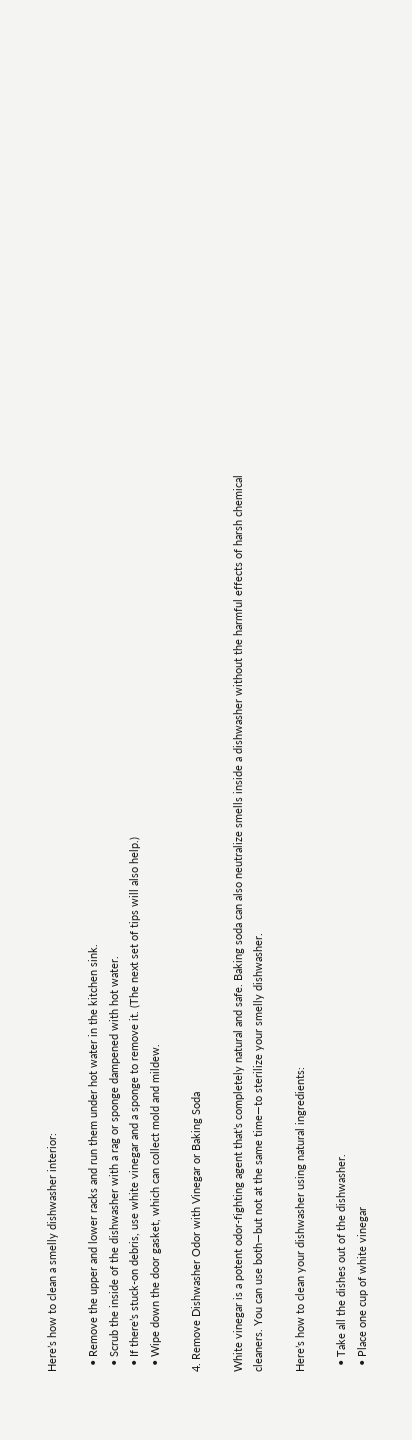Here’s how to clean a smelly dishwasher interior:

  • Remove the upper and lower racks and run them under hot water in the kitchen sink.
  • Scrub the inside of the dishwasher with a rag or sponge dampened with hot water.
  • If there’s stuck-on debris, use white vinegar and a sponge to remove it. (The next set of tips will also help.)
  • Wipe down the door gasket, which can collect mold and mildew.

4. Remove Dishwasher Odor with Vinegar or Baking Soda

White vinegar is a potent odor-fighting agent that’s completely natural and safe. Baking soda can also neutralize smells inside a dishwasher without the harmful effects of harsh chemical cleaners. You can use both—but not at the same time—to sterilize your smelly dishwasher.

Here’s how to clean your dishwasher using natural ingredients:

  • Take all the dishes out of the dishwasher.
  • Place one cup of white vinegar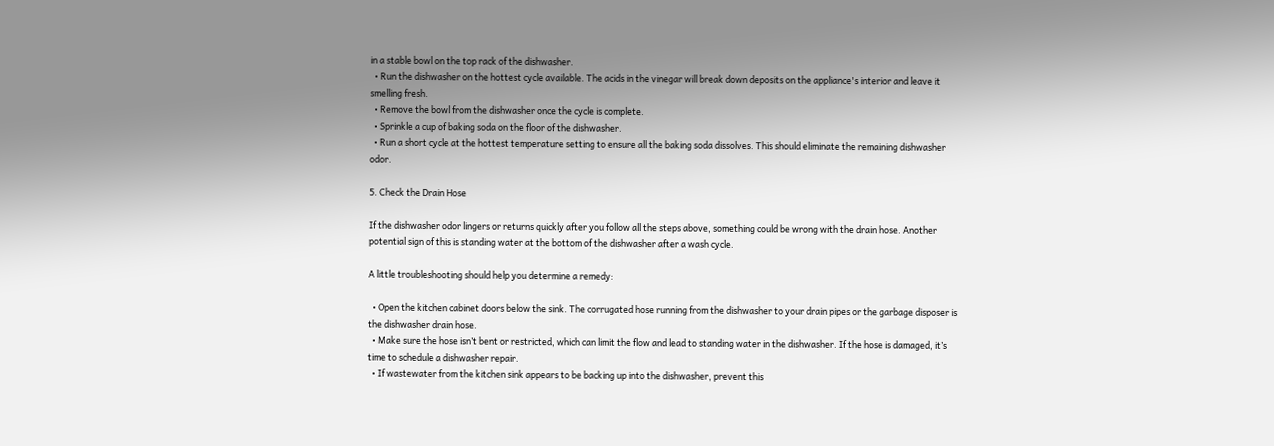in a stable bowl on the top rack of the dishwasher.
  • Run the dishwasher on the hottest cycle available. The acids in the vinegar will break down deposits on the appliance's interior and leave it smelling fresh.
  • Remove the bowl from the dishwasher once the cycle is complete.
  • Sprinkle a cup of baking soda on the floor of the dishwasher.
  • Run a short cycle at the hottest temperature setting to ensure all the baking soda dissolves. This should eliminate the remaining dishwasher odor.

5. Check the Drain Hose

If the dishwasher odor lingers or returns quickly after you follow all the steps above, something could be wrong with the drain hose. Another potential sign of this is standing water at the bottom of the dishwasher after a wash cycle.

A little troubleshooting should help you determine a remedy:

  • Open the kitchen cabinet doors below the sink. The corrugated hose running from the dishwasher to your drain pipes or the garbage disposer is the dishwasher drain hose.
  • Make sure the hose isn’t bent or restricted, which can limit the flow and lead to standing water in the dishwasher. If the hose is damaged, it’s time to schedule a dishwasher repair.
  • If wastewater from the kitchen sink appears to be backing up into the dishwasher, prevent this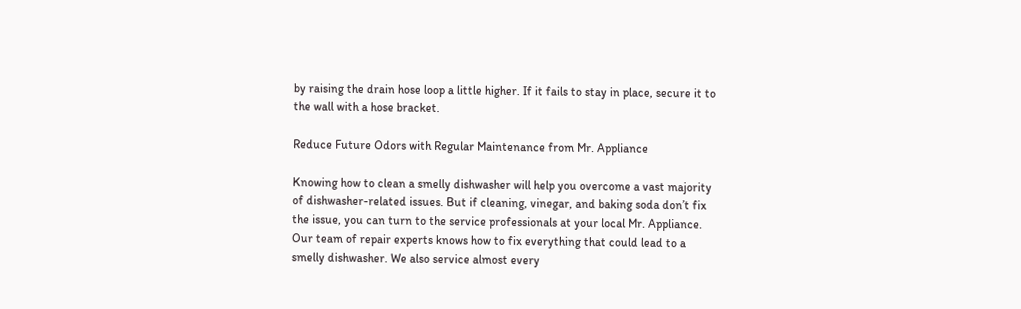by raising the drain hose loop a little higher. If it fails to stay in place, secure it to the wall with a hose bracket.

Reduce Future Odors with Regular Maintenance from Mr. Appliance

Knowing how to clean a smelly dishwasher will help you overcome a vast majority of dishwasher-related issues. But if cleaning, vinegar, and baking soda don’t fix the issue, you can turn to the service professionals at your local Mr. Appliance. Our team of repair experts knows how to fix everything that could lead to a smelly dishwasher. We also service almost every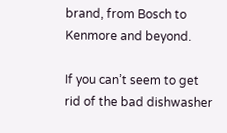brand, from Bosch to Kenmore and beyond.

If you can’t seem to get rid of the bad dishwasher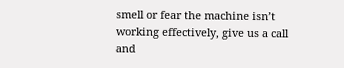smell or fear the machine isn’t working effectively, give us a call and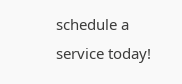schedule a service today!